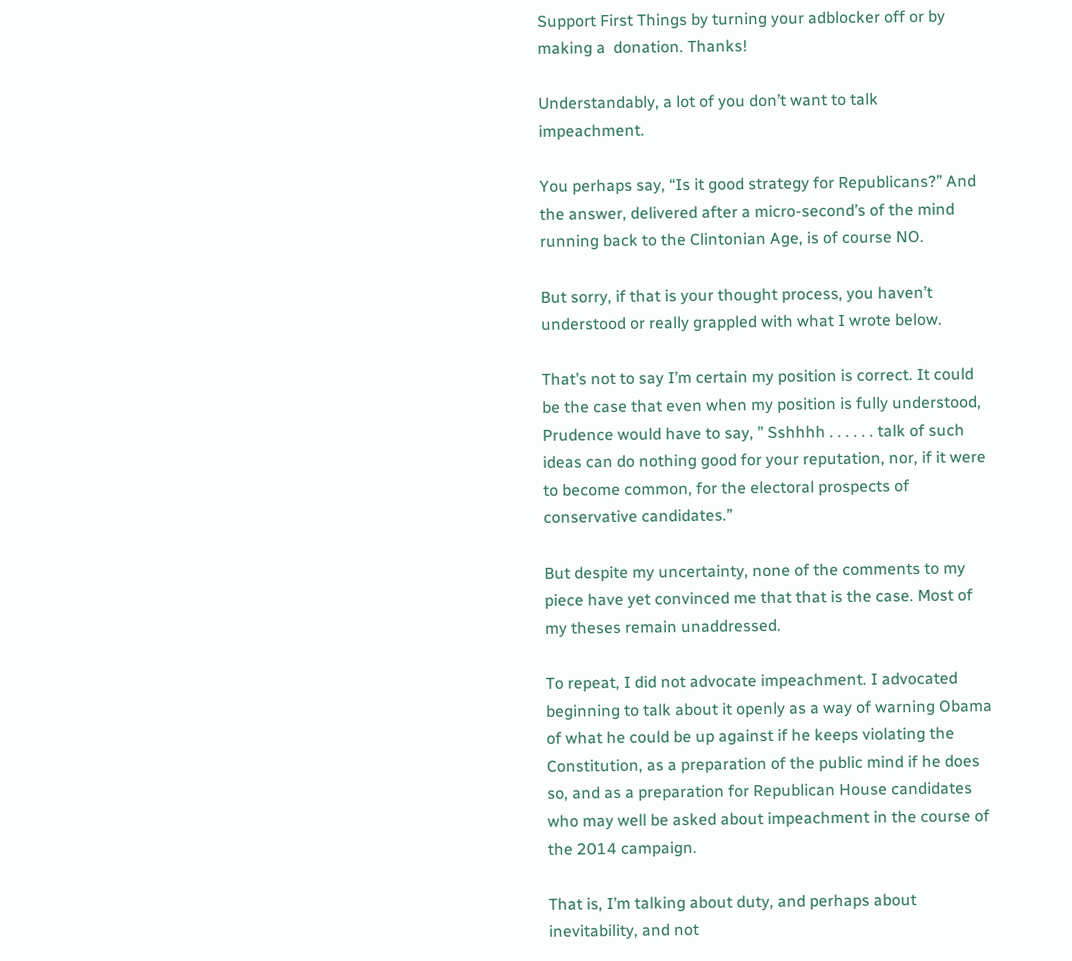Support First Things by turning your adblocker off or by making a  donation. Thanks!

Understandably, a lot of you don’t want to talk impeachment.

You perhaps say, “Is it good strategy for Republicans?” And the answer, delivered after a micro-second’s of the mind running back to the Clintonian Age, is of course NO.

But sorry, if that is your thought process, you haven’t understood or really grappled with what I wrote below.

That’s not to say I’m certain my position is correct. It could be the case that even when my position is fully understood, Prudence would have to say, ” Sshhhh . . . . . . talk of such ideas can do nothing good for your reputation, nor, if it were to become common, for the electoral prospects of conservative candidates.”

But despite my uncertainty, none of the comments to my piece have yet convinced me that that is the case. Most of my theses remain unaddressed.

To repeat, I did not advocate impeachment. I advocated beginning to talk about it openly as a way of warning Obama of what he could be up against if he keeps violating the Constitution, as a preparation of the public mind if he does so, and as a preparation for Republican House candidates who may well be asked about impeachment in the course of the 2014 campaign.

That is, I’m talking about duty, and perhaps about inevitability, and not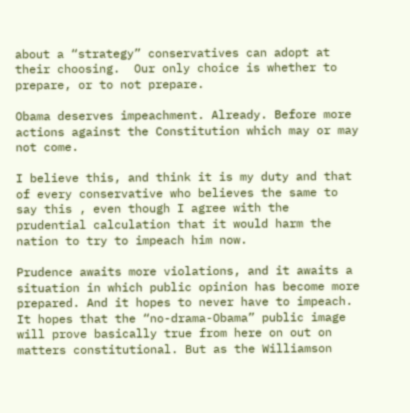about a “strategy” conservatives can adopt at their choosing.  Our only choice is whether to prepare, or to not prepare.

Obama deserves impeachment. Already. Before more actions against the Constitution which may or may not come.

I believe this, and think it is my duty and that of every conservative who believes the same to say this , even though I agree with the prudential calculation that it would harm the nation to try to impeach him now.

Prudence awaits more violations, and it awaits a situation in which public opinion has become more prepared. And it hopes to never have to impeach. It hopes that the “no-drama-Obama” public image will prove basically true from here on out on matters constitutional. But as the Williamson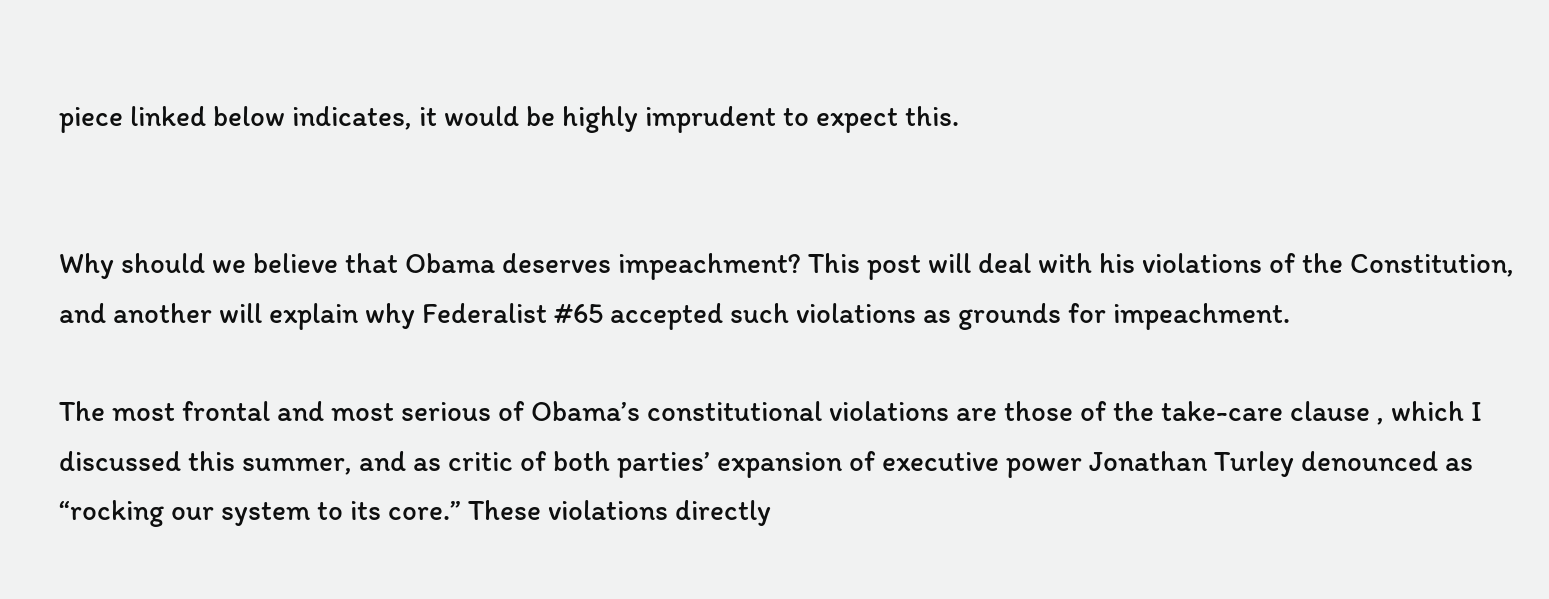piece linked below indicates, it would be highly imprudent to expect this.


Why should we believe that Obama deserves impeachment? This post will deal with his violations of the Constitution, and another will explain why Federalist #65 accepted such violations as grounds for impeachment.

The most frontal and most serious of Obama’s constitutional violations are those of the take-care clause , which I discussed this summer, and as critic of both parties’ expansion of executive power Jonathan Turley denounced as “rocking our system to its core.” These violations directly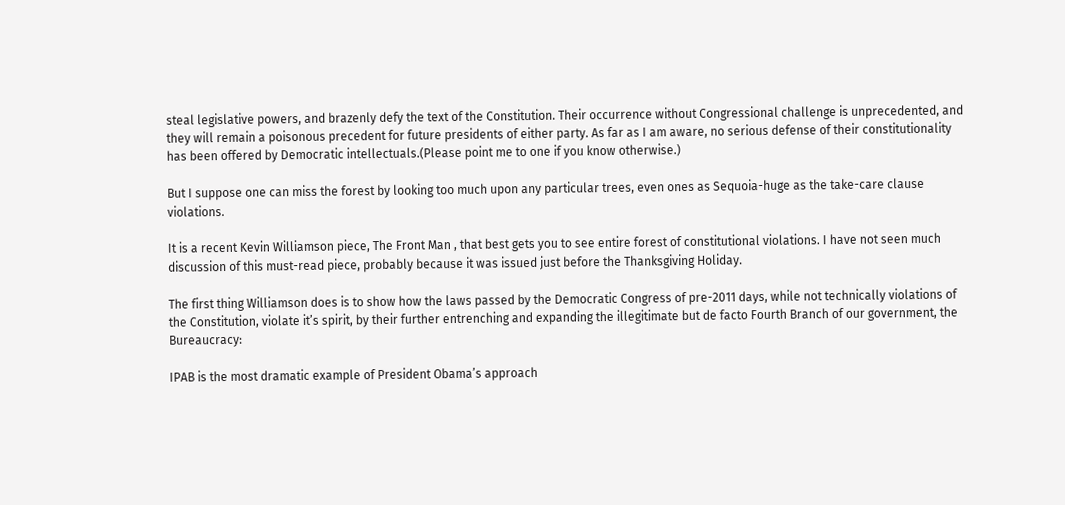steal legislative powers, and brazenly defy the text of the Constitution. Their occurrence without Congressional challenge is unprecedented, and they will remain a poisonous precedent for future presidents of either party. As far as I am aware, no serious defense of their constitutionality has been offered by Democratic intellectuals.(Please point me to one if you know otherwise.)

But I suppose one can miss the forest by looking too much upon any particular trees, even ones as Sequoia-huge as the take-care clause violations.

It is a recent Kevin Williamson piece, The Front Man , that best gets you to see entire forest of constitutional violations. I have not seen much discussion of this must-read piece, probably because it was issued just before the Thanksgiving Holiday.

The first thing Williamson does is to show how the laws passed by the Democratic Congress of pre-2011 days, while not technically violations of the Constitution, violate it’s spirit, by their further entrenching and expanding the illegitimate but de facto Fourth Branch of our government, the Bureaucracy:

IPAB is the most dramatic example of President Obama’s approach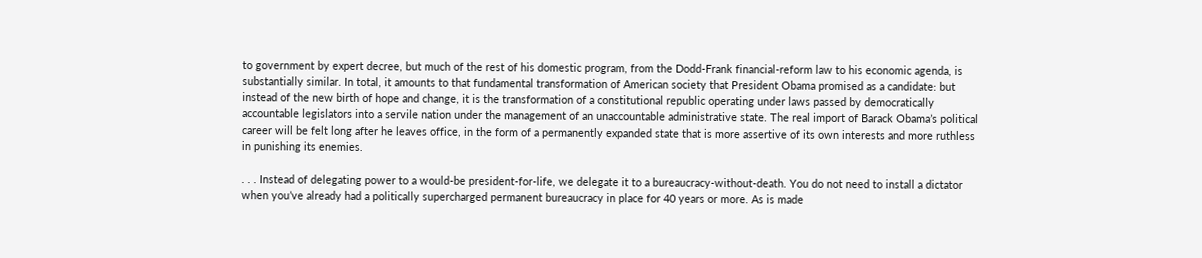to government by expert decree, but much of the rest of his domestic program, from the Dodd-Frank financial-reform law to his economic agenda, is substantially similar. In total, it amounts to that fundamental transformation of American society that President Obama promised as a candidate: but instead of the new birth of hope and change, it is the transformation of a constitutional republic operating under laws passed by democratically accountable legislators into a servile nation under the management of an unaccountable administrative state. The real import of Barack Obama’s political career will be felt long after he leaves office, in the form of a permanently expanded state that is more assertive of its own interests and more ruthless in punishing its enemies.

. . . Instead of delegating power to a would-be president-for-life, we delegate it to a bureaucracy-without-death. You do not need to install a dictator when you’ve already had a politically supercharged permanent bureaucracy in place for 40 years or more. As is made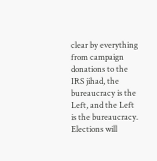clear by everything from campaign donations to the IRS jihad, the bureaucracy is the Left, and the Left is the bureaucracy. Elections will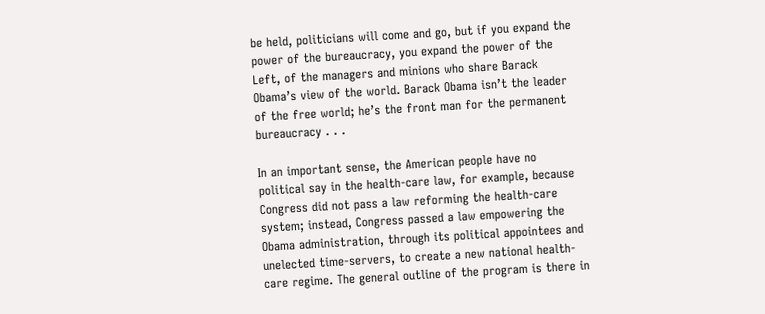be held, politicians will come and go, but if you expand the power of the bureaucracy, you expand the power of the Left, of the managers and minions who share Barack Obama’s view of the world. Barack Obama isn’t the leader of the free world; he’s the front man for the permanent bureaucracy . . .

In an important sense, the American people have no political say in the health-care law, for example, because Congress did not pass a law reforming the health-care system; instead, Congress passed a law empowering the Obama administration, through its political appointees and unelected time-servers, to create a new national health-care regime. The general outline of the program is there in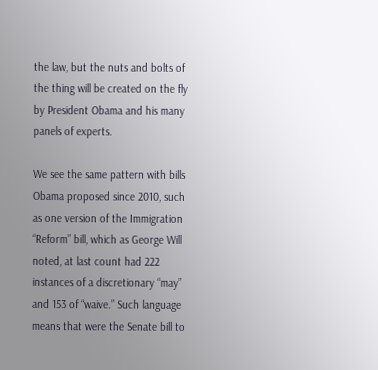the law, but the nuts and bolts of the thing will be created on the fly by President Obama and his many panels of experts.

We see the same pattern with bills Obama proposed since 2010, such as one version of the Immigration “Reform” bill, which as George Will noted, at last count had 222 instances of a discretionary “may” and 153 of “waive.” Such language means that were the Senate bill to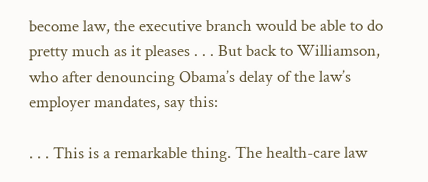become law, the executive branch would be able to do pretty much as it pleases . . . But back to Williamson, who after denouncing Obama’s delay of the law’s employer mandates, say this:

. . . This is a remarkable thing. The health-care law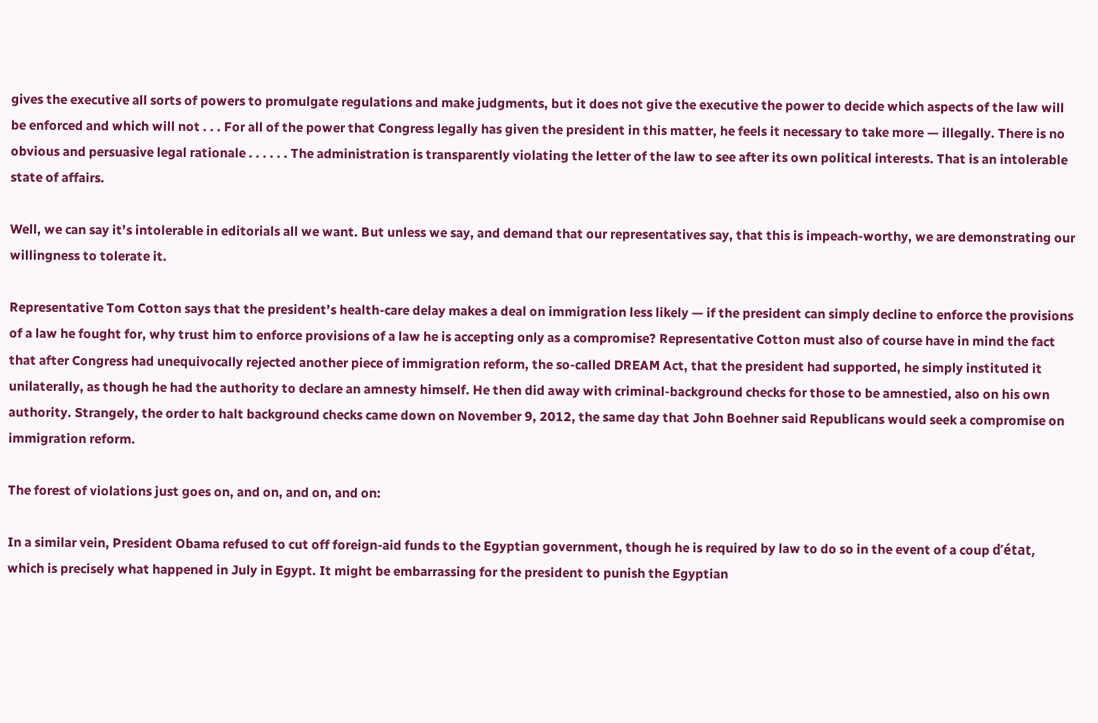gives the executive all sorts of powers to promulgate regulations and make judgments, but it does not give the executive the power to decide which aspects of the law will be enforced and which will not . . . For all of the power that Congress legally has given the president in this matter, he feels it necessary to take more — illegally. There is no obvious and persuasive legal rationale . . . . . . The administration is transparently violating the letter of the law to see after its own political interests. That is an intolerable state of affairs.

Well, we can say it’s intolerable in editorials all we want. But unless we say, and demand that our representatives say, that this is impeach-worthy, we are demonstrating our willingness to tolerate it.

Representative Tom Cotton says that the president’s health-care delay makes a deal on immigration less likely — if the president can simply decline to enforce the provisions of a law he fought for, why trust him to enforce provisions of a law he is accepting only as a compromise? Representative Cotton must also of course have in mind the fact that after Congress had unequivocally rejected another piece of immigration reform, the so-called DREAM Act, that the president had supported, he simply instituted it unilaterally, as though he had the authority to declare an amnesty himself. He then did away with criminal-background checks for those to be amnestied, also on his own authority. Strangely, the order to halt background checks came down on November 9, 2012, the same day that John Boehner said Republicans would seek a compromise on immigration reform.

The forest of violations just goes on, and on, and on, and on:

In a similar vein, President Obama refused to cut off foreign-aid funds to the Egyptian government, though he is required by law to do so in the event of a coup d’état, which is precisely what happened in July in Egypt. It might be embarrassing for the president to punish the Egyptian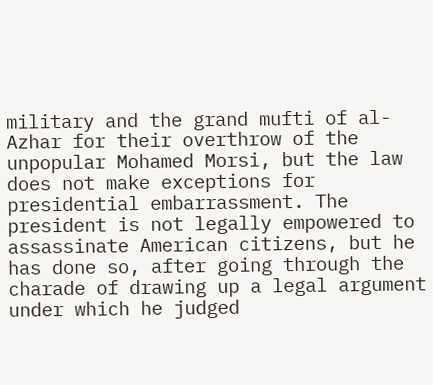military and the grand mufti of al-Azhar for their overthrow of the unpopular Mohamed Morsi, but the law does not make exceptions for presidential embarrassment. The president is not legally empowered to assassinate American citizens, but he has done so, after going through the charade of drawing up a legal argument under which he judged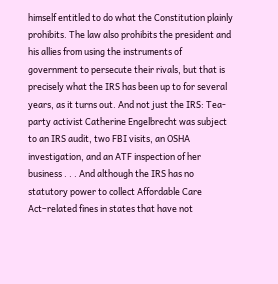himself entitled to do what the Constitution plainly prohibits. The law also prohibits the president and his allies from using the instruments of government to persecute their rivals, but that is precisely what the IRS has been up to for several years, as it turns out. And not just the IRS: Tea-party activist Catherine Engelbrecht was subject to an IRS audit, two FBI visits, an OSHA investigation, and an ATF inspection of her business . . . And although the IRS has no statutory power to collect Affordable Care Act–related fines in states that have not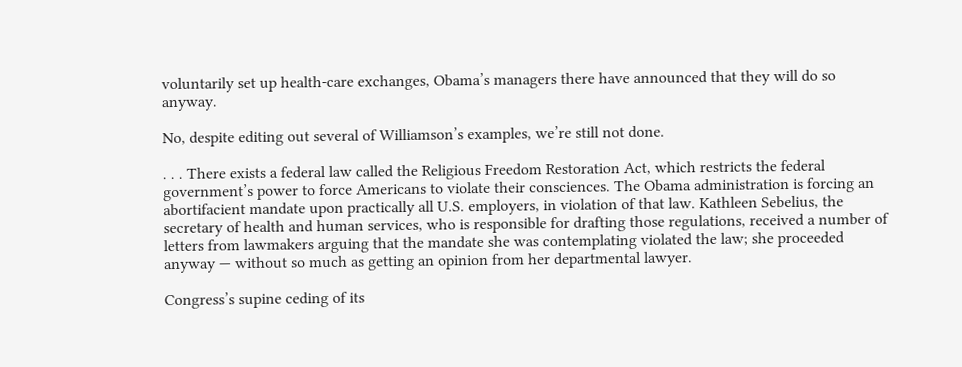voluntarily set up health-care exchanges, Obama’s managers there have announced that they will do so anyway.

No, despite editing out several of Williamson’s examples, we’re still not done.

. . . There exists a federal law called the Religious Freedom Restoration Act, which restricts the federal government’s power to force Americans to violate their consciences. The Obama administration is forcing an abortifacient mandate upon practically all U.S. employers, in violation of that law. Kathleen Sebelius, the secretary of health and human services, who is responsible for drafting those regulations, received a number of letters from lawmakers arguing that the mandate she was contemplating violated the law; she proceeded anyway — without so much as getting an opinion from her departmental lawyer.

Congress’s supine ceding of its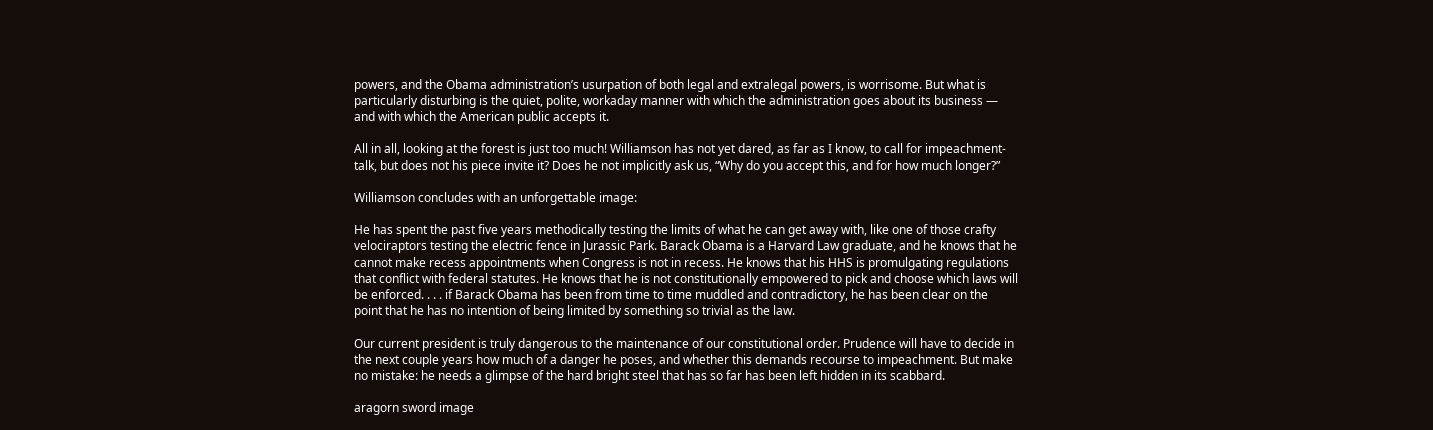powers, and the Obama administration’s usurpation of both legal and extralegal powers, is worrisome. But what is particularly disturbing is the quiet, polite, workaday manner with which the administration goes about its business — and with which the American public accepts it.

All in all, looking at the forest is just too much! Williamson has not yet dared, as far as I know, to call for impeachment-talk, but does not his piece invite it? Does he not implicitly ask us, “Why do you accept this, and for how much longer?”

Williamson concludes with an unforgettable image:

He has spent the past five years methodically testing the limits of what he can get away with, like one of those crafty velociraptors testing the electric fence in Jurassic Park. Barack Obama is a Harvard Law graduate, and he knows that he cannot make recess appointments when Congress is not in recess. He knows that his HHS is promulgating regulations that conflict with federal statutes. He knows that he is not constitutionally empowered to pick and choose which laws will be enforced. . . . if Barack Obama has been from time to time muddled and contradictory, he has been clear on the point that he has no intention of being limited by something so trivial as the law.

Our current president is truly dangerous to the maintenance of our constitutional order. Prudence will have to decide in the next couple years how much of a danger he poses, and whether this demands recourse to impeachment. But make no mistake: he needs a glimpse of the hard bright steel that has so far has been left hidden in its scabbard.

aragorn sword image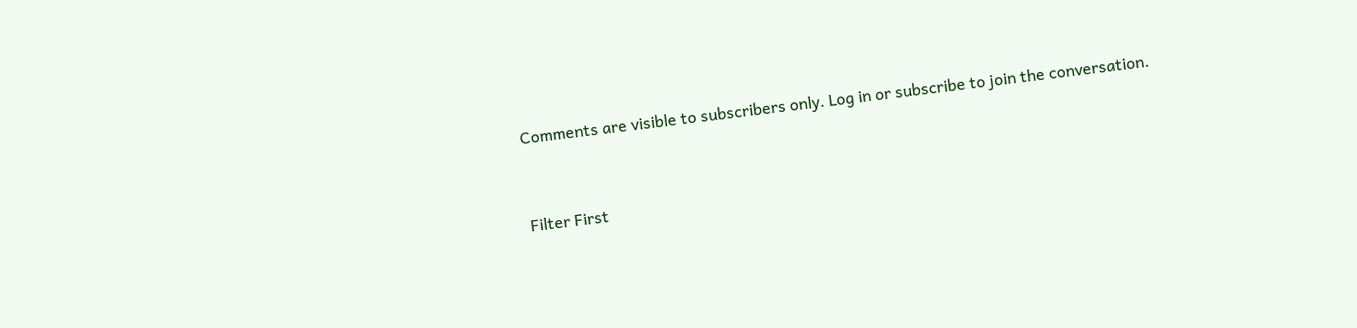Comments are visible to subscribers only. Log in or subscribe to join the conversation.



Filter First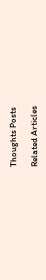Thoughts Posts

Related Articles